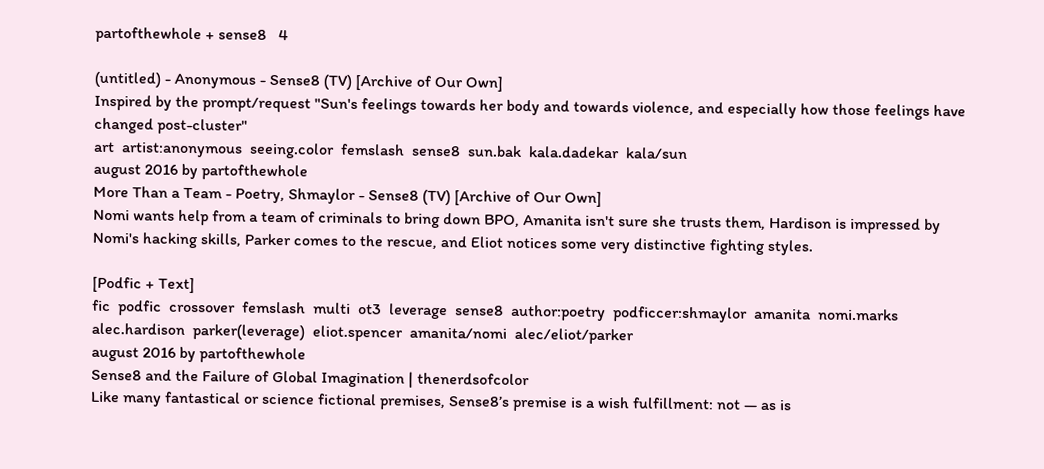partofthewhole + sense8   4

(untitled) - Anonymous - Sense8 (TV) [Archive of Our Own]
Inspired by the prompt/request "Sun's feelings towards her body and towards violence, and especially how those feelings have changed post-cluster"
art  artist:anonymous  seeing.color  femslash  sense8  sun.bak  kala.dadekar  kala/sun
august 2016 by partofthewhole
More Than a Team - Poetry, Shmaylor - Sense8 (TV) [Archive of Our Own]
Nomi wants help from a team of criminals to bring down BPO, Amanita isn't sure she trusts them, Hardison is impressed by Nomi's hacking skills, Parker comes to the rescue, and Eliot notices some very distinctive fighting styles.

[Podfic + Text]
fic  podfic  crossover  femslash  multi  ot3  leverage  sense8  author:poetry  podficcer:shmaylor  amanita  nomi.marks  alec.hardison  parker(leverage)  eliot.spencer  amanita/nomi  alec/eliot/parker
august 2016 by partofthewhole
Sense8 and the Failure of Global Imagination | thenerdsofcolor
Like many fantastical or science fictional premises, Sense8’s premise is a wish fulfillment: not — as is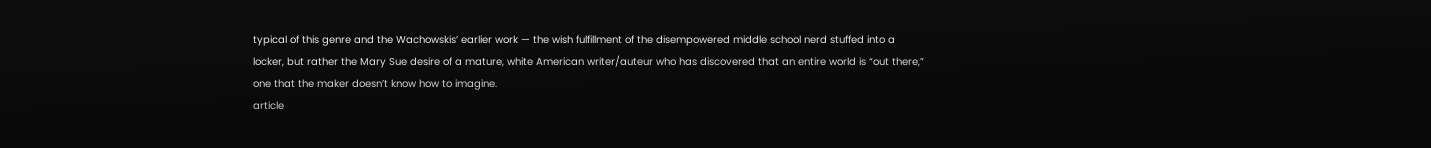typical of this genre and the Wachowskis’ earlier work — the wish fulfillment of the disempowered middle school nerd stuffed into a locker, but rather the Mary Sue desire of a mature, white American writer/auteur who has discovered that an entire world is “out there,” one that the maker doesn’t know how to imagine.
article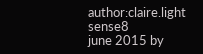author:claire.light  sense8
june 2015 by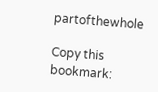partofthewhole

Copy this bookmark: